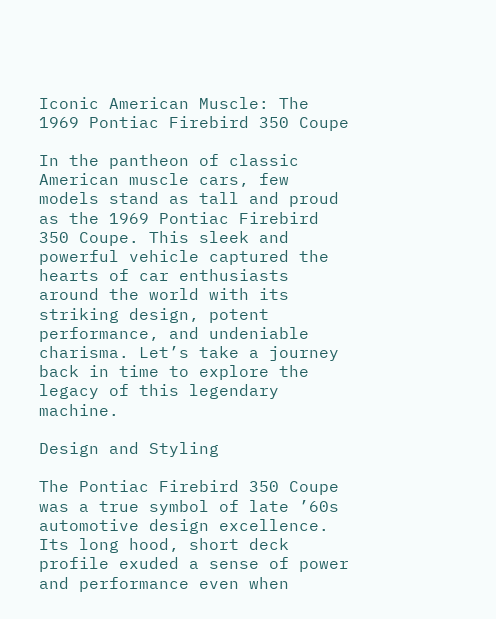Iconic American Muscle: The 1969 Pontiac Firebird 350 Coupe

In the pantheon of classic American muscle cars, few models stand as tall and proud as the 1969 Pontiac Firebird 350 Coupe. This sleek and powerful vehicle captured the hearts of car enthusiasts around the world with its striking design, potent performance, and undeniable charisma. Let’s take a journey back in time to explore the legacy of this legendary machine.

Design and Styling

The Pontiac Firebird 350 Coupe was a true symbol of late ’60s automotive design excellence. Its long hood, short deck profile exuded a sense of power and performance even when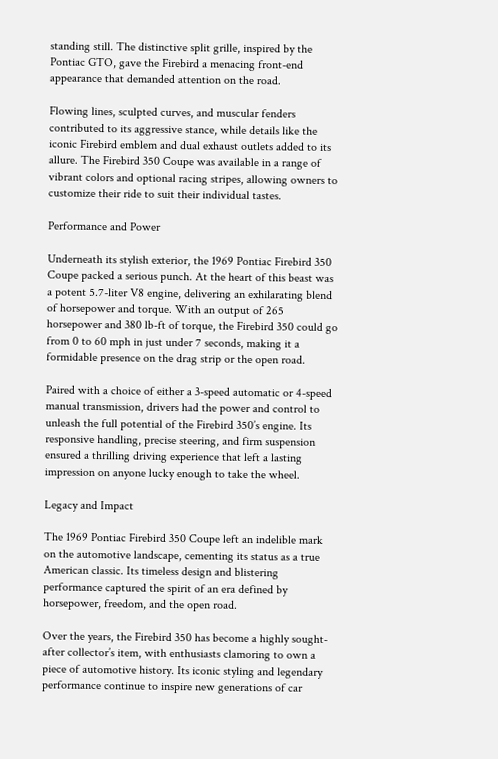standing still. The distinctive split grille, inspired by the Pontiac GTO, gave the Firebird a menacing front-end appearance that demanded attention on the road.

Flowing lines, sculpted curves, and muscular fenders contributed to its aggressive stance, while details like the iconic Firebird emblem and dual exhaust outlets added to its allure. The Firebird 350 Coupe was available in a range of vibrant colors and optional racing stripes, allowing owners to customize their ride to suit their individual tastes.

Performance and Power

Underneath its stylish exterior, the 1969 Pontiac Firebird 350 Coupe packed a serious punch. At the heart of this beast was a potent 5.7-liter V8 engine, delivering an exhilarating blend of horsepower and torque. With an output of 265 horsepower and 380 lb-ft of torque, the Firebird 350 could go from 0 to 60 mph in just under 7 seconds, making it a formidable presence on the drag strip or the open road.

Paired with a choice of either a 3-speed automatic or 4-speed manual transmission, drivers had the power and control to unleash the full potential of the Firebird 350’s engine. Its responsive handling, precise steering, and firm suspension ensured a thrilling driving experience that left a lasting impression on anyone lucky enough to take the wheel.

Legacy and Impact

The 1969 Pontiac Firebird 350 Coupe left an indelible mark on the automotive landscape, cementing its status as a true American classic. Its timeless design and blistering performance captured the spirit of an era defined by horsepower, freedom, and the open road.

Over the years, the Firebird 350 has become a highly sought-after collector’s item, with enthusiasts clamoring to own a piece of automotive history. Its iconic styling and legendary performance continue to inspire new generations of car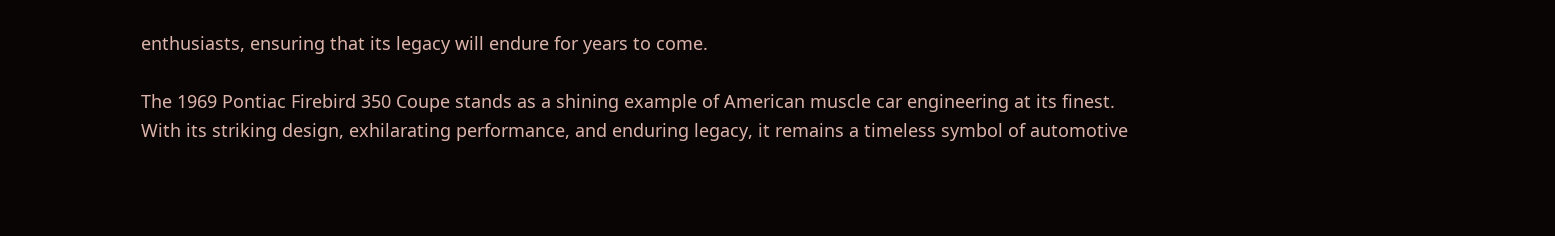enthusiasts, ensuring that its legacy will endure for years to come.

The 1969 Pontiac Firebird 350 Coupe stands as a shining example of American muscle car engineering at its finest. With its striking design, exhilarating performance, and enduring legacy, it remains a timeless symbol of automotive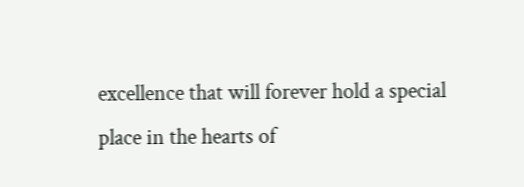excellence that will forever hold a special place in the hearts of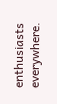enthusiasts everywhere.